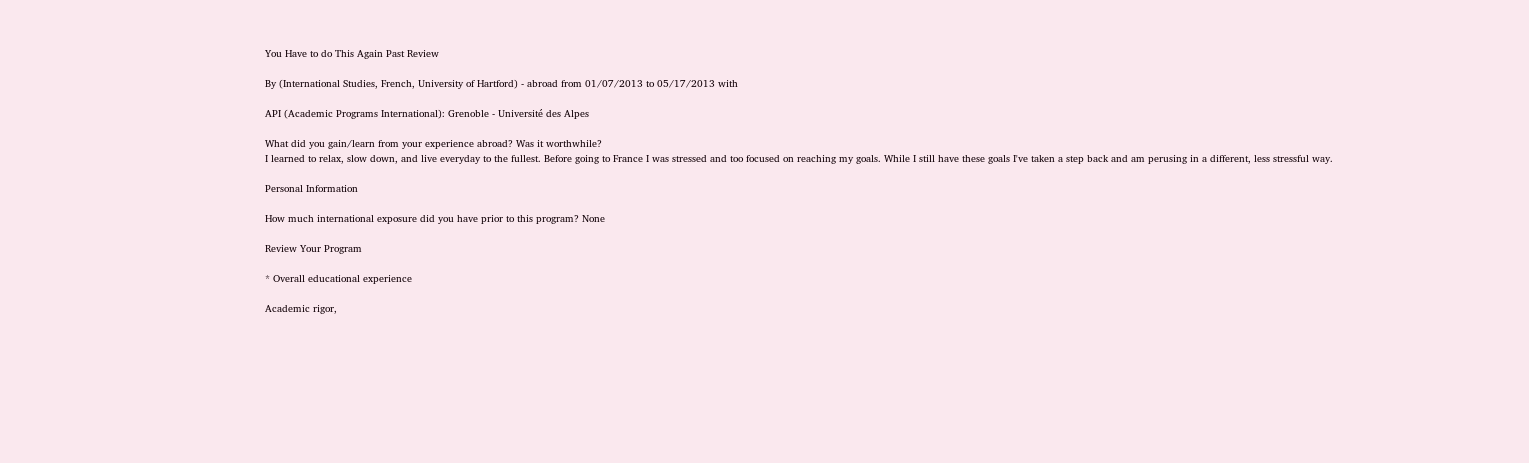You Have to do This Again Past Review

By (International Studies, French, University of Hartford) - abroad from 01/07/2013 to 05/17/2013 with

API (Academic Programs International): Grenoble - Université des Alpes

What did you gain/learn from your experience abroad? Was it worthwhile?
I learned to relax, slow down, and live everyday to the fullest. Before going to France I was stressed and too focused on reaching my goals. While I still have these goals I've taken a step back and am perusing in a different, less stressful way.

Personal Information

How much international exposure did you have prior to this program? None

Review Your Program

* Overall educational experience

Academic rigor,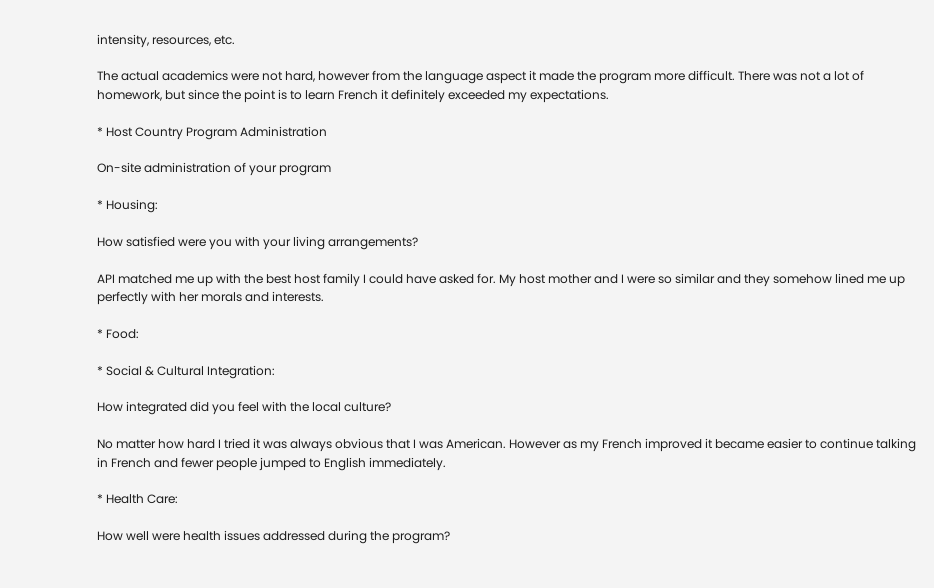intensity, resources, etc.

The actual academics were not hard, however from the language aspect it made the program more difficult. There was not a lot of homework, but since the point is to learn French it definitely exceeded my expectations.

* Host Country Program Administration

On-site administration of your program

* Housing:

How satisfied were you with your living arrangements?

API matched me up with the best host family I could have asked for. My host mother and I were so similar and they somehow lined me up perfectly with her morals and interests.

* Food:

* Social & Cultural Integration:

How integrated did you feel with the local culture?

No matter how hard I tried it was always obvious that I was American. However as my French improved it became easier to continue talking in French and fewer people jumped to English immediately.

* Health Care:

How well were health issues addressed during the program?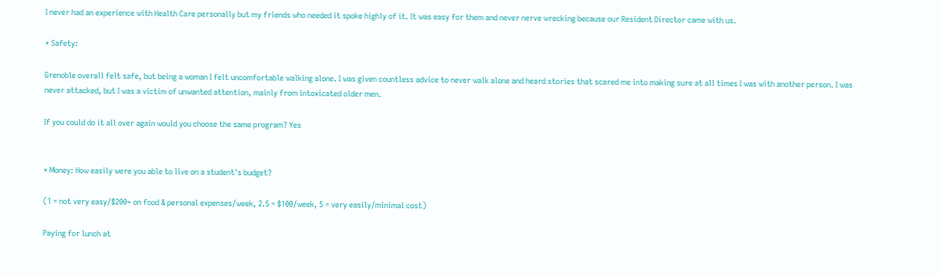I never had an experience with Health Care personally but my friends who needed it spoke highly of it. It was easy for them and never nerve wrecking because our Resident Director came with us.

* Safety:

Grenoble overall felt safe, but being a woman I felt uncomfortable walking alone. I was given countless advice to never walk alone and heard stories that scared me into making sure at all times I was with another person. I was never attacked, but I was a victim of unwanted attention, mainly from intoxicated older men.

If you could do it all over again would you choose the same program? Yes


* Money: How easily were you able to live on a student's budget?

(1 = not very easy/$200+ on food & personal expenses/week, 2.5 = $100/week, 5 = very easily/minimal cost)

Paying for lunch at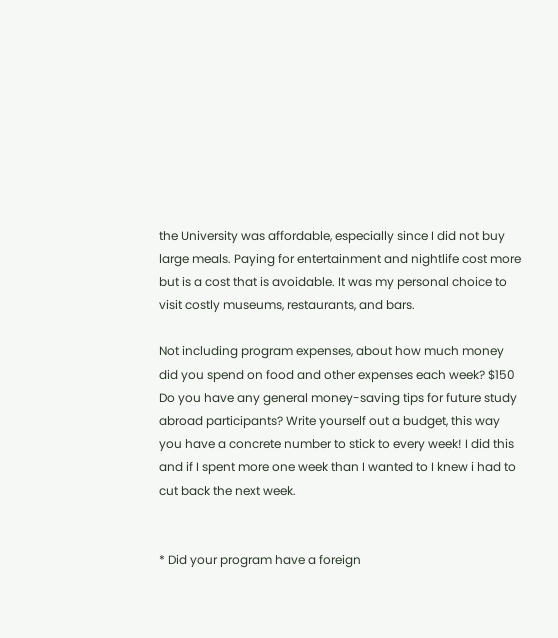the University was affordable, especially since I did not buy large meals. Paying for entertainment and nightlife cost more but is a cost that is avoidable. It was my personal choice to visit costly museums, restaurants, and bars.

Not including program expenses, about how much money did you spend on food and other expenses each week? $150
Do you have any general money-saving tips for future study abroad participants? Write yourself out a budget, this way you have a concrete number to stick to every week! I did this and if I spent more one week than I wanted to I knew i had to cut back the next week.


* Did your program have a foreign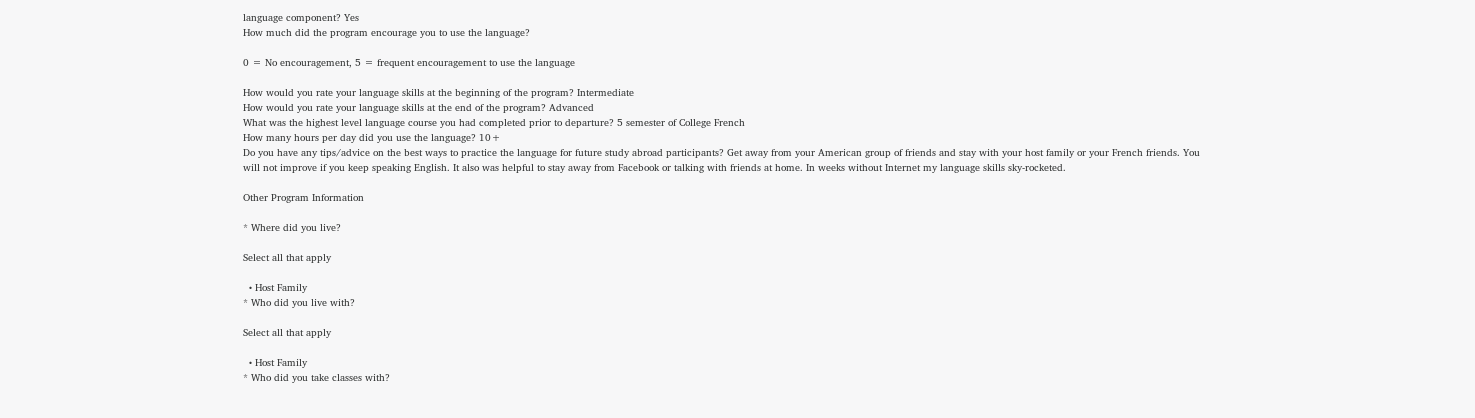language component? Yes
How much did the program encourage you to use the language?

0 = No encouragement, 5 = frequent encouragement to use the language

How would you rate your language skills at the beginning of the program? Intermediate
How would you rate your language skills at the end of the program? Advanced
What was the highest level language course you had completed prior to departure? 5 semester of College French
How many hours per day did you use the language? 10+
Do you have any tips/advice on the best ways to practice the language for future study abroad participants? Get away from your American group of friends and stay with your host family or your French friends. You will not improve if you keep speaking English. It also was helpful to stay away from Facebook or talking with friends at home. In weeks without Internet my language skills sky-rocketed.

Other Program Information

* Where did you live?

Select all that apply

  • Host Family
* Who did you live with?

Select all that apply

  • Host Family
* Who did you take classes with?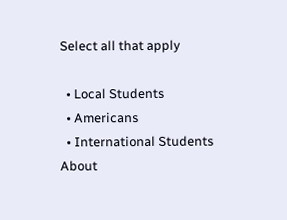Select all that apply

  • Local Students
  • Americans
  • International Students
About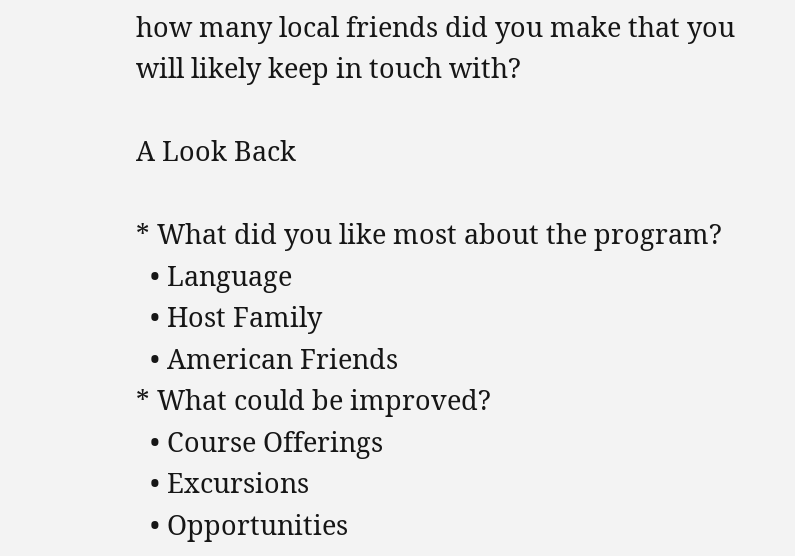how many local friends did you make that you will likely keep in touch with?

A Look Back

* What did you like most about the program?
  • Language
  • Host Family
  • American Friends
* What could be improved?
  • Course Offerings
  • Excursions
  • Opportunities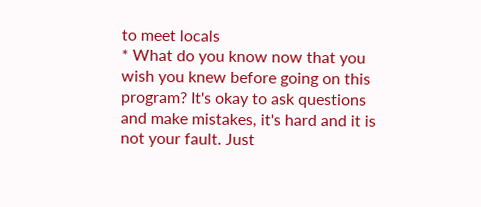to meet locals
* What do you know now that you wish you knew before going on this program? It's okay to ask questions and make mistakes, it's hard and it is not your fault. Just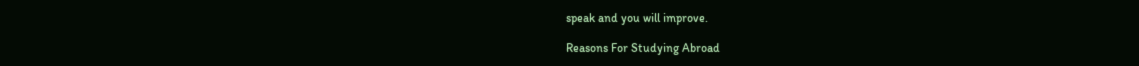speak and you will improve.

Reasons For Studying Abroad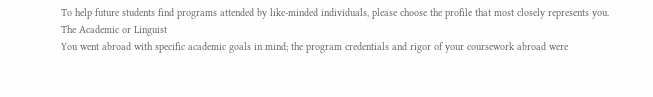To help future students find programs attended by like-minded individuals, please choose the profile that most closely represents you.
The Academic or Linguist
You went abroad with specific academic goals in mind; the program credentials and rigor of your coursework abroad were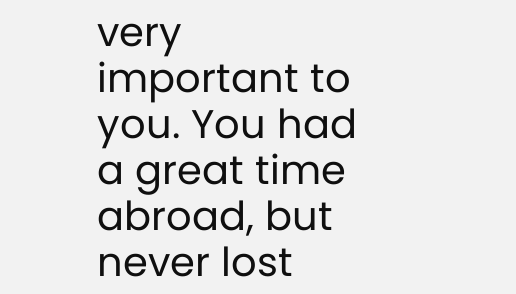very important to you. You had a great time abroad, but never lost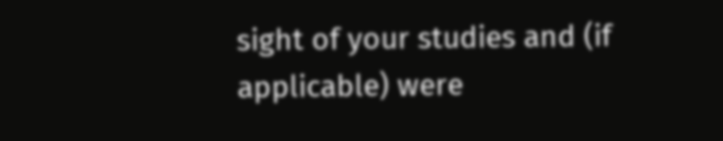sight of your studies and (if applicable) were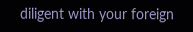diligent with your foreign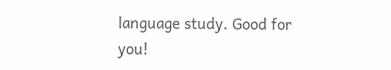language study. Good for you!